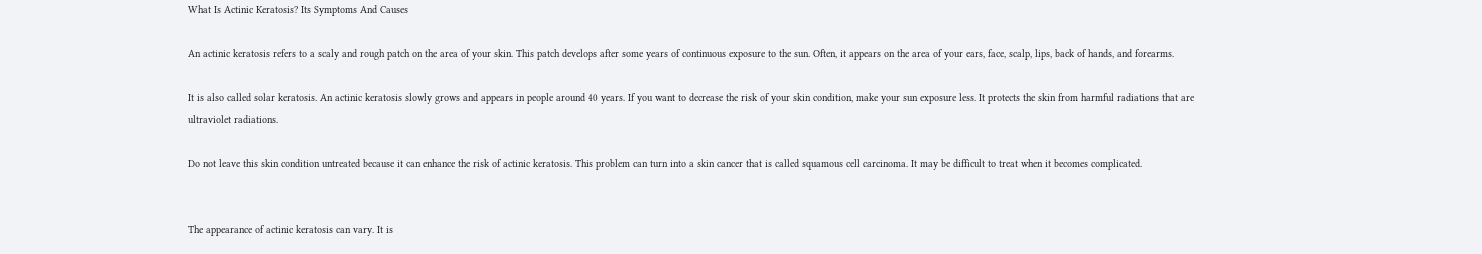What Is Actinic Keratosis? Its Symptoms And Causes

An actinic keratosis refers to a scaly and rough patch on the area of your skin. This patch develops after some years of continuous exposure to the sun. Often, it appears on the area of your ears, face, scalp, lips, back of hands, and forearms.

It is also called solar keratosis. An actinic keratosis slowly grows and appears in people around 40 years. If you want to decrease the risk of your skin condition, make your sun exposure less. It protects the skin from harmful radiations that are ultraviolet radiations.

Do not leave this skin condition untreated because it can enhance the risk of actinic keratosis. This problem can turn into a skin cancer that is called squamous cell carcinoma. It may be difficult to treat when it becomes complicated.


The appearance of actinic keratosis can vary. It is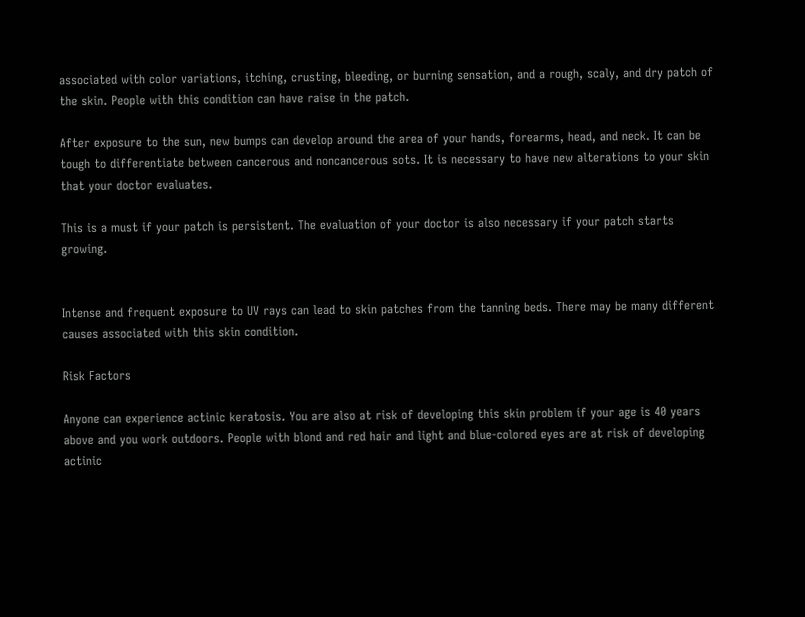associated with color variations, itching, crusting, bleeding, or burning sensation, and a rough, scaly, and dry patch of the skin. People with this condition can have raise in the patch.

After exposure to the sun, new bumps can develop around the area of your hands, forearms, head, and neck. It can be tough to differentiate between cancerous and noncancerous sots. It is necessary to have new alterations to your skin that your doctor evaluates.

This is a must if your patch is persistent. The evaluation of your doctor is also necessary if your patch starts growing.


Intense and frequent exposure to UV rays can lead to skin patches from the tanning beds. There may be many different causes associated with this skin condition.

Risk Factors

Anyone can experience actinic keratosis. You are also at risk of developing this skin problem if your age is 40 years above and you work outdoors. People with blond and red hair and light and blue-colored eyes are at risk of developing actinic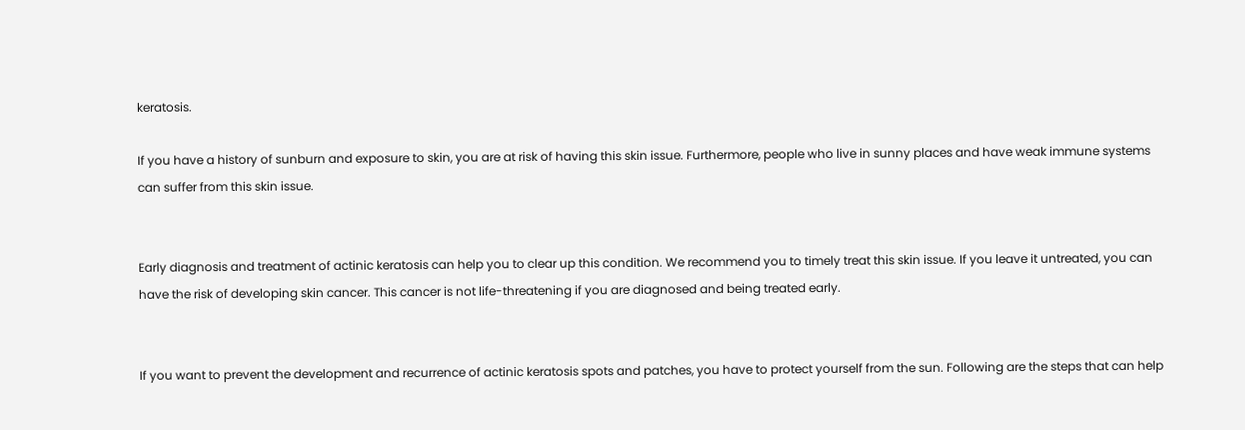keratosis.

If you have a history of sunburn and exposure to skin, you are at risk of having this skin issue. Furthermore, people who live in sunny places and have weak immune systems can suffer from this skin issue.


Early diagnosis and treatment of actinic keratosis can help you to clear up this condition. We recommend you to timely treat this skin issue. If you leave it untreated, you can have the risk of developing skin cancer. This cancer is not life-threatening if you are diagnosed and being treated early.


If you want to prevent the development and recurrence of actinic keratosis spots and patches, you have to protect yourself from the sun. Following are the steps that can help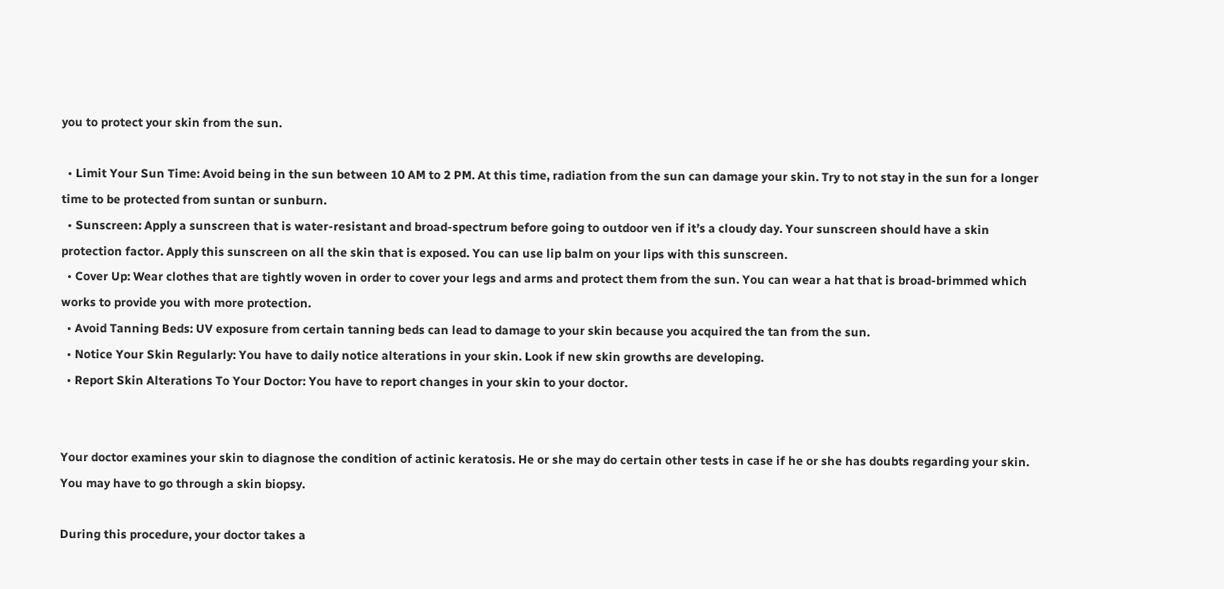you to protect your skin from the sun.

  • Limit Your Sun Time: Avoid being in the sun between 10 AM to 2 PM. At this time, radiation from the sun can damage your skin. Try to not stay in the sun for a longer time to be protected from suntan or sunburn.
  • Sunscreen: Apply a sunscreen that is water-resistant and broad-spectrum before going to outdoor ven if it’s a cloudy day. Your sunscreen should have a skin protection factor. Apply this sunscreen on all the skin that is exposed. You can use lip balm on your lips with this sunscreen.
  • Cover Up: Wear clothes that are tightly woven in order to cover your legs and arms and protect them from the sun. You can wear a hat that is broad-brimmed which works to provide you with more protection.
  • Avoid Tanning Beds: UV exposure from certain tanning beds can lead to damage to your skin because you acquired the tan from the sun.
  • Notice Your Skin Regularly: You have to daily notice alterations in your skin. Look if new skin growths are developing.
  • Report Skin Alterations To Your Doctor: You have to report changes in your skin to your doctor.


Your doctor examines your skin to diagnose the condition of actinic keratosis. He or she may do certain other tests in case if he or she has doubts regarding your skin. You may have to go through a skin biopsy.

During this procedure, your doctor takes a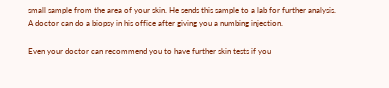small sample from the area of your skin. He sends this sample to a lab for further analysis. A doctor can do a biopsy in his office after giving you a numbing injection.

Even your doctor can recommend you to have further skin tests if you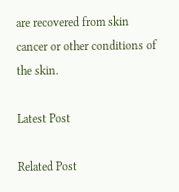are recovered from skin cancer or other conditions of the skin.

Latest Post

Related Post